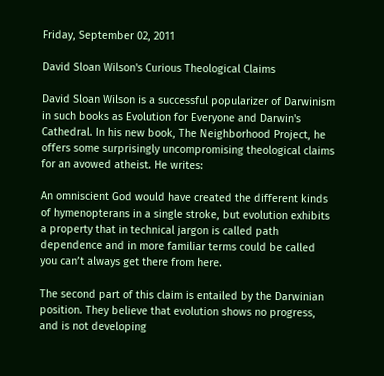Friday, September 02, 2011

David Sloan Wilson's Curious Theological Claims

David Sloan Wilson is a successful popularizer of Darwinism in such books as Evolution for Everyone and Darwin's Cathedral. In his new book, The Neighborhood Project, he offers some surprisingly uncompromising theological claims for an avowed atheist. He writes:

An omniscient God would have created the different kinds of hymenopterans in a single stroke, but evolution exhibits a property that in technical jargon is called path dependence and in more familiar terms could be called you can’t always get there from here.

The second part of this claim is entailed by the Darwinian position. They believe that evolution shows no progress, and is not developing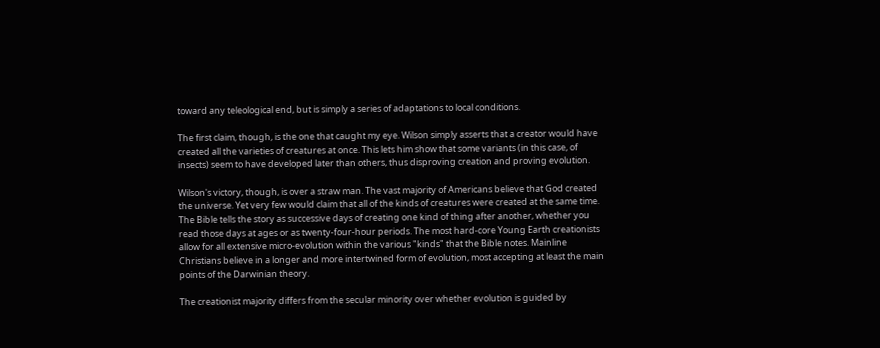toward any teleological end, but is simply a series of adaptations to local conditions.

The first claim, though, is the one that caught my eye. Wilson simply asserts that a creator would have created all the varieties of creatures at once. This lets him show that some variants (in this case, of insects) seem to have developed later than others, thus disproving creation and proving evolution.

Wilson's victory, though, is over a straw man. The vast majority of Americans believe that God created the universe. Yet very few would claim that all of the kinds of creatures were created at the same time. The Bible tells the story as successive days of creating one kind of thing after another, whether you read those days at ages or as twenty-four-hour periods. The most hard-core Young Earth creationists allow for all extensive micro-evolution within the various "kinds" that the Bible notes. Mainline Christians believe in a longer and more intertwined form of evolution, most accepting at least the main points of the Darwinian theory.

The creationist majority differs from the secular minority over whether evolution is guided by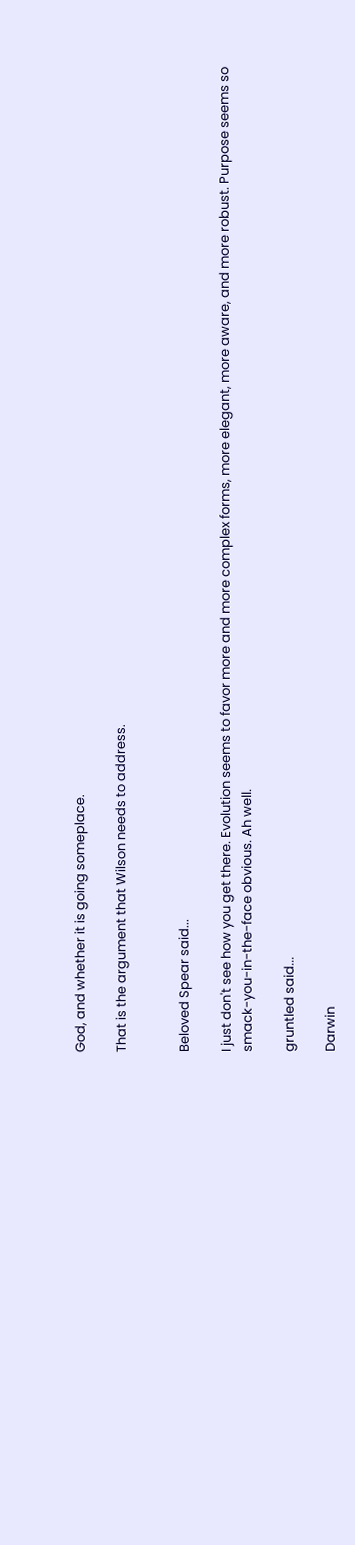God, and whether it is going someplace.

That is the argument that Wilson needs to address.


Beloved Spear said...

I just don't see how you get there. Evolution seems to favor more and more complex forms, more elegant, more aware, and more robust. Purpose seems so smack-you-in-the-face obvious. Ah well.

gruntled said...

Darwin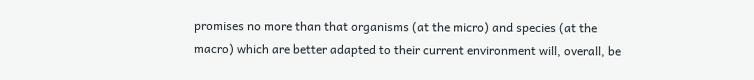promises no more than that organisms (at the micro) and species (at the macro) which are better adapted to their current environment will, overall, be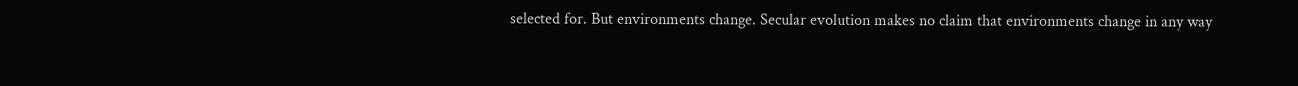selected for. But environments change. Secular evolution makes no claim that environments change in any way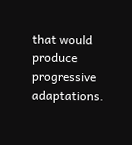that would produce progressive adaptations.